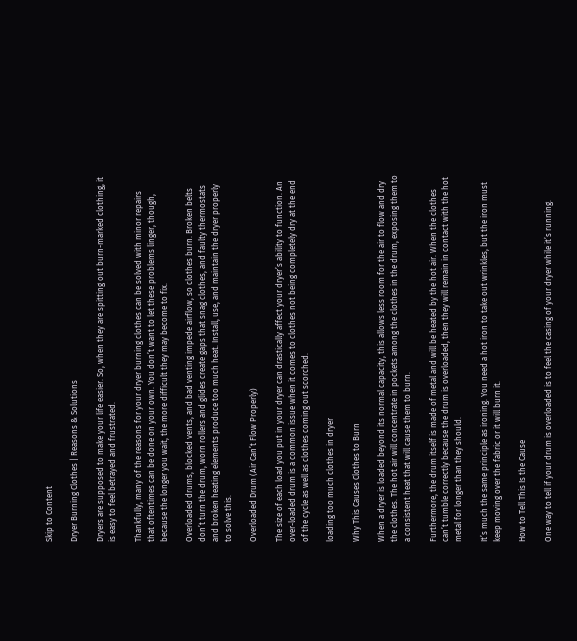Skip to Content

Dryer Burning Clothes | Reasons & Solutions

Dryers are supposed to make your life easier. So, when they are spitting out burn-marked clothing, it is easy to feel betrayed and frustrated.

Thankfully, many of the reasons for your dryer burning clothes can be solved with minor repairs that oftentimes can be done on your own. You don’t want to let these problems linger, though, because the longer you wait, the more difficult they may become to fix.

Overloaded drums, blocked vents, and bad venting impede airflow, so clothes burn. Broken belts don’t turn the drum, worn rollers and glides create gaps that snag clothes, and faulty thermostats and broken heating elements produce too much heat. Install, use, and maintain the dryer properly to solve this.

Overloaded Drum (Air Can’t Flow Properly)

The size of each load you put in your dryer can drastically affect your dryer’s ability to function. An over-loaded drum is a common issue when it comes to clothes not being completely dry at the end of the cycle as well as clothes coming out scorched.

loading too much clothes in dryer

Why This Causes Clothes to Burn

When a dryer is loaded beyond its normal capacity, this allows less room for the air to flow and dry the clothes. The hot air will concentrate in pockets among the clothes in the drum, exposing them to a consistent heat that will cause them to burn.

Furthermore, the drum itself is made of metal and will be heated by the hot air. When the clothes can’t tumble correctly because the drum is overloaded, then they will remain in contact with the hot metal for longer than they should.

It’s much the same principle as ironing. You need a hot iron to take out wrinkles, but the iron must keep moving over the fabric or it will burn it.

How to Tell This Is the Cause

One way to tell if your drum is overloaded is to feel the casing of your dryer while it’s running.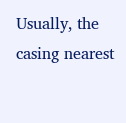Usually, the casing nearest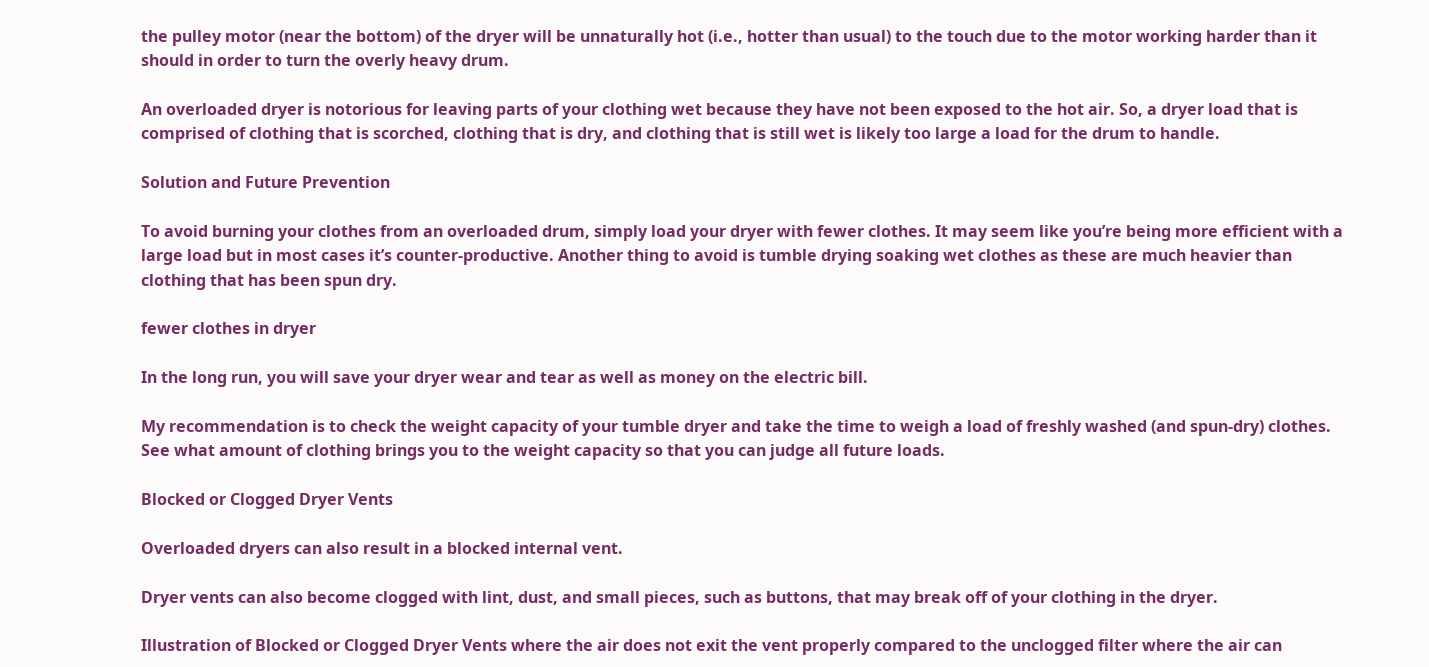the pulley motor (near the bottom) of the dryer will be unnaturally hot (i.e., hotter than usual) to the touch due to the motor working harder than it should in order to turn the overly heavy drum.

An overloaded dryer is notorious for leaving parts of your clothing wet because they have not been exposed to the hot air. So, a dryer load that is comprised of clothing that is scorched, clothing that is dry, and clothing that is still wet is likely too large a load for the drum to handle.

Solution and Future Prevention

To avoid burning your clothes from an overloaded drum, simply load your dryer with fewer clothes. It may seem like you’re being more efficient with a large load but in most cases it’s counter-productive. Another thing to avoid is tumble drying soaking wet clothes as these are much heavier than clothing that has been spun dry.

fewer clothes in dryer

In the long run, you will save your dryer wear and tear as well as money on the electric bill.

My recommendation is to check the weight capacity of your tumble dryer and take the time to weigh a load of freshly washed (and spun-dry) clothes. See what amount of clothing brings you to the weight capacity so that you can judge all future loads.

Blocked or Clogged Dryer Vents

Overloaded dryers can also result in a blocked internal vent.

Dryer vents can also become clogged with lint, dust, and small pieces, such as buttons, that may break off of your clothing in the dryer.

Illustration of Blocked or Clogged Dryer Vents where the air does not exit the vent properly compared to the unclogged filter where the air can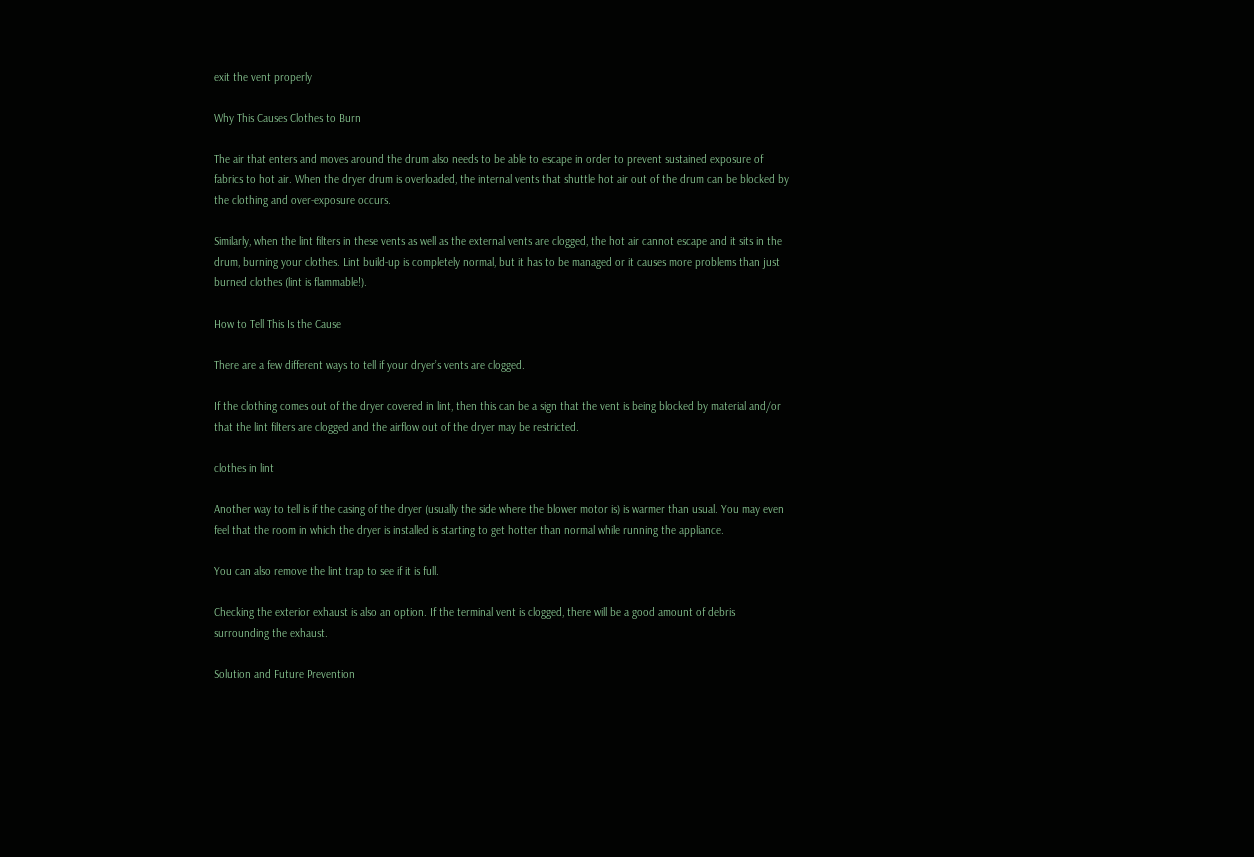exit the vent properly

Why This Causes Clothes to Burn

The air that enters and moves around the drum also needs to be able to escape in order to prevent sustained exposure of fabrics to hot air. When the dryer drum is overloaded, the internal vents that shuttle hot air out of the drum can be blocked by the clothing and over-exposure occurs.

Similarly, when the lint filters in these vents as well as the external vents are clogged, the hot air cannot escape and it sits in the drum, burning your clothes. Lint build-up is completely normal, but it has to be managed or it causes more problems than just burned clothes (lint is flammable!).

How to Tell This Is the Cause

There are a few different ways to tell if your dryer’s vents are clogged.

If the clothing comes out of the dryer covered in lint, then this can be a sign that the vent is being blocked by material and/or that the lint filters are clogged and the airflow out of the dryer may be restricted.

clothes in lint

Another way to tell is if the casing of the dryer (usually the side where the blower motor is) is warmer than usual. You may even feel that the room in which the dryer is installed is starting to get hotter than normal while running the appliance.

You can also remove the lint trap to see if it is full.

Checking the exterior exhaust is also an option. If the terminal vent is clogged, there will be a good amount of debris surrounding the exhaust.

Solution and Future Prevention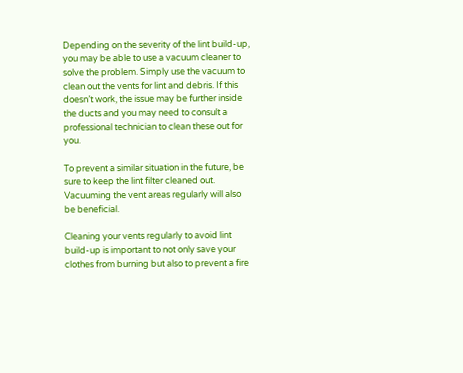Depending on the severity of the lint build-up, you may be able to use a vacuum cleaner to solve the problem. Simply use the vacuum to clean out the vents for lint and debris. If this doesn’t work, the issue may be further inside the ducts and you may need to consult a professional technician to clean these out for you.

To prevent a similar situation in the future, be sure to keep the lint filter cleaned out. Vacuuming the vent areas regularly will also be beneficial.

Cleaning your vents regularly to avoid lint build-up is important to not only save your clothes from burning but also to prevent a fire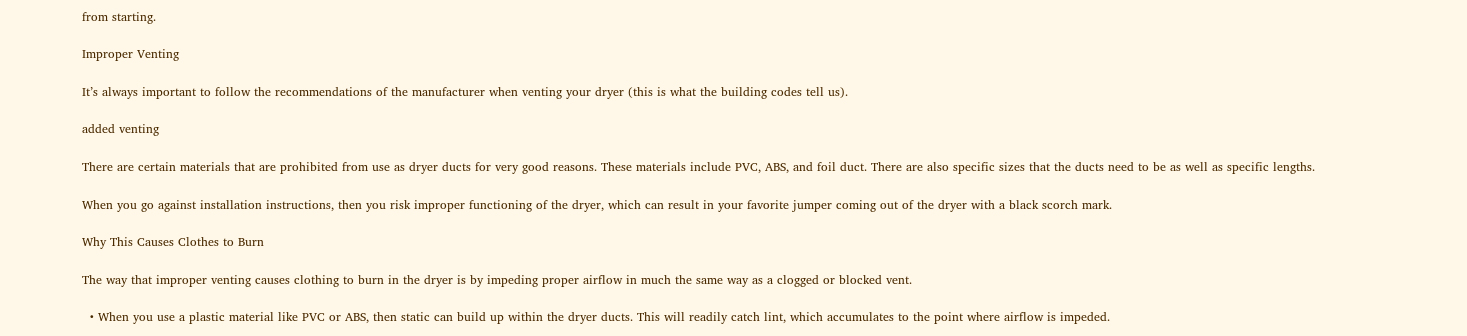from starting.

Improper Venting

It’s always important to follow the recommendations of the manufacturer when venting your dryer (this is what the building codes tell us).

added venting

There are certain materials that are prohibited from use as dryer ducts for very good reasons. These materials include PVC, ABS, and foil duct. There are also specific sizes that the ducts need to be as well as specific lengths.

When you go against installation instructions, then you risk improper functioning of the dryer, which can result in your favorite jumper coming out of the dryer with a black scorch mark.

Why This Causes Clothes to Burn

The way that improper venting causes clothing to burn in the dryer is by impeding proper airflow in much the same way as a clogged or blocked vent.

  • When you use a plastic material like PVC or ABS, then static can build up within the dryer ducts. This will readily catch lint, which accumulates to the point where airflow is impeded.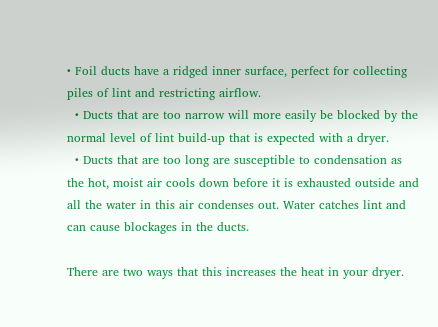• Foil ducts have a ridged inner surface, perfect for collecting piles of lint and restricting airflow.
  • Ducts that are too narrow will more easily be blocked by the normal level of lint build-up that is expected with a dryer.
  • Ducts that are too long are susceptible to condensation as the hot, moist air cools down before it is exhausted outside and all the water in this air condenses out. Water catches lint and can cause blockages in the ducts.

There are two ways that this increases the heat in your dryer.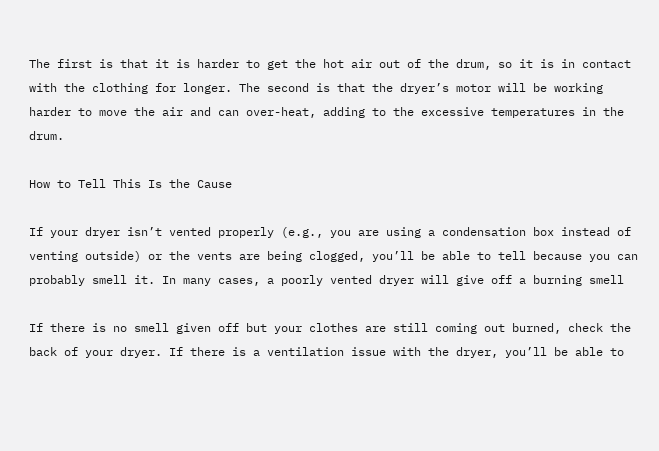The first is that it is harder to get the hot air out of the drum, so it is in contact with the clothing for longer. The second is that the dryer’s motor will be working harder to move the air and can over-heat, adding to the excessive temperatures in the drum.

How to Tell This Is the Cause

If your dryer isn’t vented properly (e.g., you are using a condensation box instead of venting outside) or the vents are being clogged, you’ll be able to tell because you can probably smell it. In many cases, a poorly vented dryer will give off a burning smell

If there is no smell given off but your clothes are still coming out burned, check the back of your dryer. If there is a ventilation issue with the dryer, you’ll be able to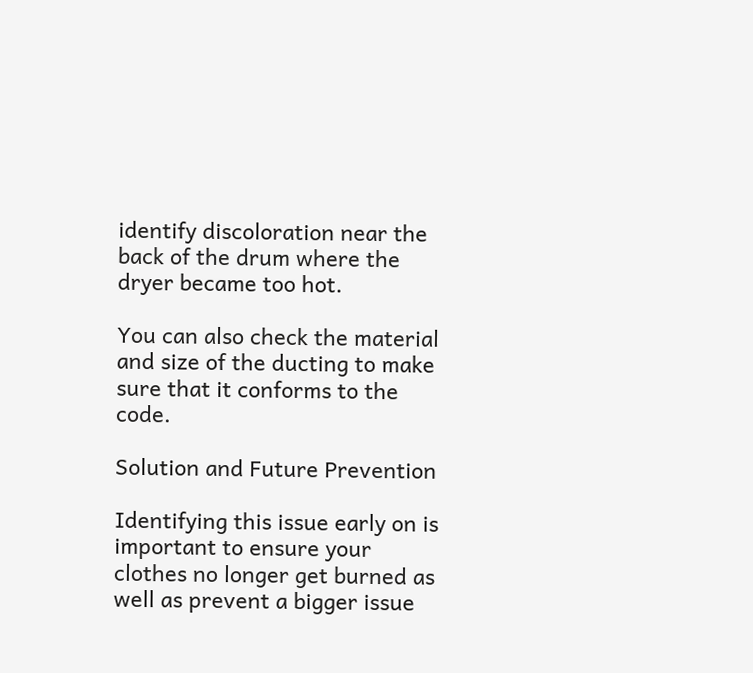identify discoloration near the back of the drum where the dryer became too hot.

You can also check the material and size of the ducting to make sure that it conforms to the code.

Solution and Future Prevention

Identifying this issue early on is important to ensure your clothes no longer get burned as well as prevent a bigger issue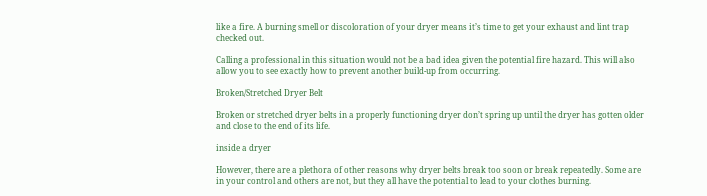like a fire. A burning smell or discoloration of your dryer means it’s time to get your exhaust and lint trap checked out.

Calling a professional in this situation would not be a bad idea given the potential fire hazard. This will also allow you to see exactly how to prevent another build-up from occurring.

Broken/Stretched Dryer Belt

Broken or stretched dryer belts in a properly functioning dryer don’t spring up until the dryer has gotten older and close to the end of its life.

inside a dryer

However, there are a plethora of other reasons why dryer belts break too soon or break repeatedly. Some are in your control and others are not, but they all have the potential to lead to your clothes burning.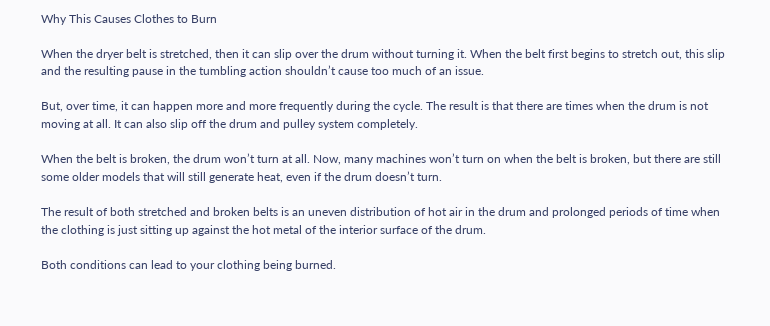Why This Causes Clothes to Burn

When the dryer belt is stretched, then it can slip over the drum without turning it. When the belt first begins to stretch out, this slip and the resulting pause in the tumbling action shouldn’t cause too much of an issue.

But, over time, it can happen more and more frequently during the cycle. The result is that there are times when the drum is not moving at all. It can also slip off the drum and pulley system completely.

When the belt is broken, the drum won’t turn at all. Now, many machines won’t turn on when the belt is broken, but there are still some older models that will still generate heat, even if the drum doesn’t turn.

The result of both stretched and broken belts is an uneven distribution of hot air in the drum and prolonged periods of time when the clothing is just sitting up against the hot metal of the interior surface of the drum.

Both conditions can lead to your clothing being burned.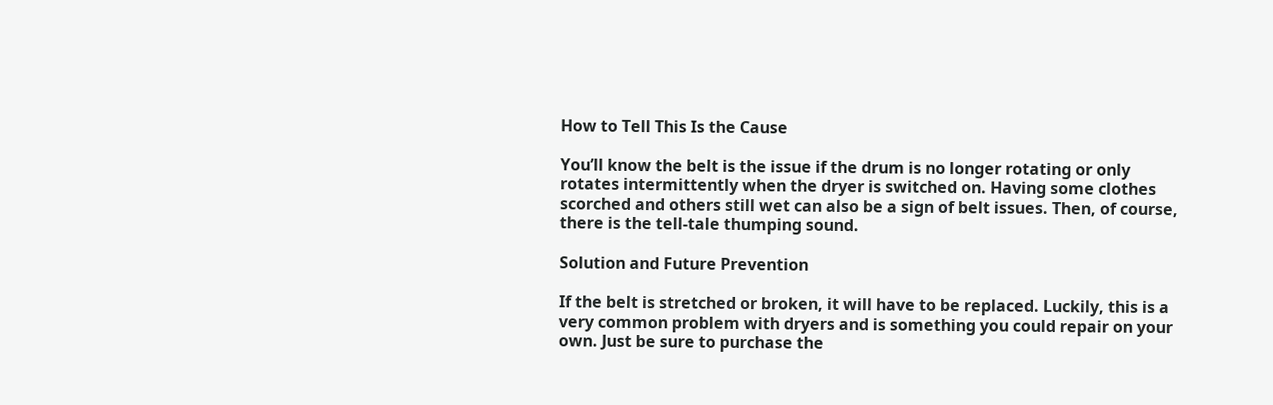How to Tell This Is the Cause

You’ll know the belt is the issue if the drum is no longer rotating or only rotates intermittently when the dryer is switched on. Having some clothes scorched and others still wet can also be a sign of belt issues. Then, of course, there is the tell-tale thumping sound.

Solution and Future Prevention

If the belt is stretched or broken, it will have to be replaced. Luckily, this is a very common problem with dryers and is something you could repair on your own. Just be sure to purchase the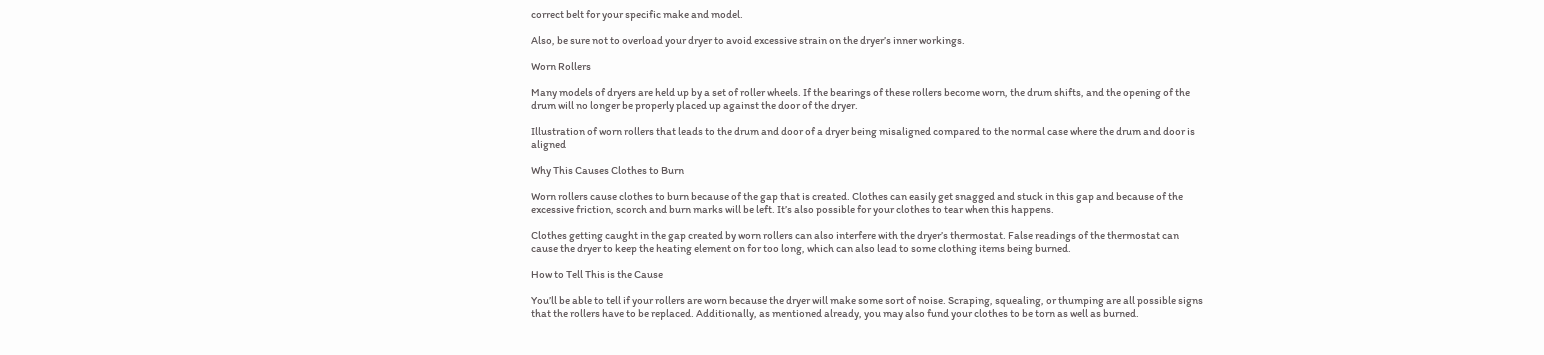correct belt for your specific make and model.

Also, be sure not to overload your dryer to avoid excessive strain on the dryer’s inner workings.

Worn Rollers

Many models of dryers are held up by a set of roller wheels. If the bearings of these rollers become worn, the drum shifts, and the opening of the drum will no longer be properly placed up against the door of the dryer.

Illustration of worn rollers that leads to the drum and door of a dryer being misaligned compared to the normal case where the drum and door is aligned

Why This Causes Clothes to Burn

Worn rollers cause clothes to burn because of the gap that is created. Clothes can easily get snagged and stuck in this gap and because of the excessive friction, scorch and burn marks will be left. It’s also possible for your clothes to tear when this happens.

Clothes getting caught in the gap created by worn rollers can also interfere with the dryer’s thermostat. False readings of the thermostat can cause the dryer to keep the heating element on for too long, which can also lead to some clothing items being burned.

How to Tell This is the Cause

You’ll be able to tell if your rollers are worn because the dryer will make some sort of noise. Scraping, squealing, or thumping are all possible signs that the rollers have to be replaced. Additionally, as mentioned already, you may also fund your clothes to be torn as well as burned.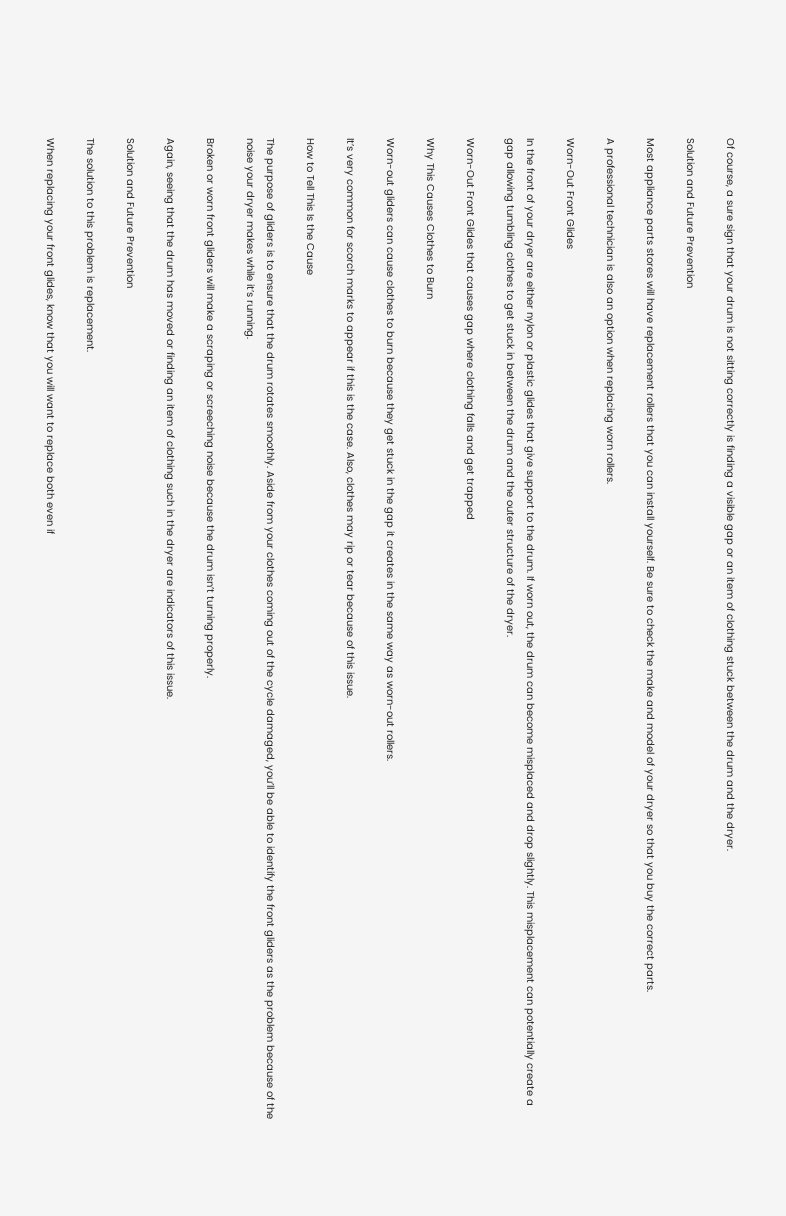Of course, a sure sign that your drum is not sitting correctly is finding a visible gap or an item of clothing stuck between the drum and the dryer.

Solution and Future Prevention

Most appliance parts stores will have replacement rollers that you can install yourself. Be sure to check the make and model of your dryer so that you buy the correct parts.

A professional technician is also an option when replacing worn rollers.

Worn-Out Front Glides

In the front of your dryer are either nylon or plastic glides that give support to the drum. If worn out, the drum can become misplaced and drop slightly. This misplacement can potentially create a gap allowing tumbling clothes to get stuck in between the drum and the outer structure of the dryer.

Worn-Out Front Glides that causes gap where clothing falls and get trapped

Why This Causes Clothes to Burn

Worn-out gliders can cause clothes to burn because they get stuck in the gap it creates in the same way as worn-out rollers.

It’s very common for scorch marks to appear if this is the case. Also, clothes may rip or tear because of this issue.

How to Tell This Is the Cause

The purpose of gliders is to ensure that the drum rotates smoothly. Aside from your clothes coming out of the cycle damaged, you’ll be able to identify the front gliders as the problem because of the noise your dryer makes while it’s running.

Broken or worn front gliders will make a scraping or screeching noise because the drum isn’t turning properly.

Again, seeing that the drum has moved or finding an item of clothing such in the dryer are indicators of this issue.

Solution and Future Prevention

The solution to this problem is replacement.

When replacing your front glides, know that you will want to replace both even if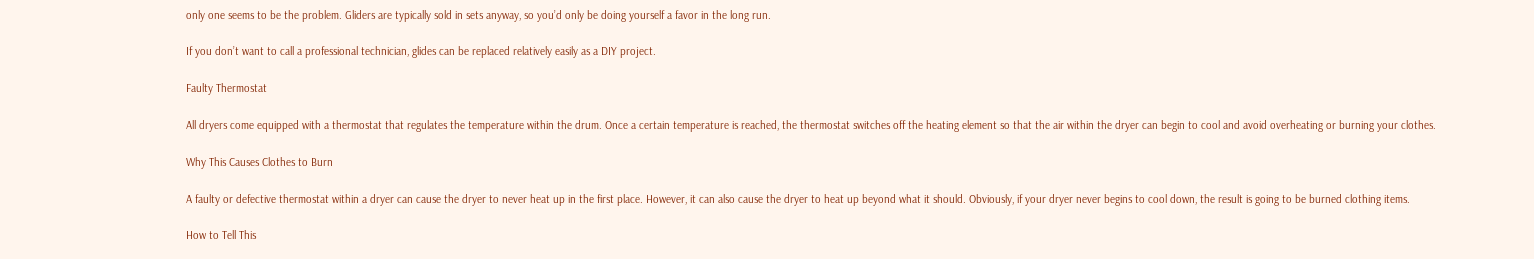only one seems to be the problem. Gliders are typically sold in sets anyway, so you’d only be doing yourself a favor in the long run.

If you don’t want to call a professional technician, glides can be replaced relatively easily as a DIY project.

Faulty Thermostat

All dryers come equipped with a thermostat that regulates the temperature within the drum. Once a certain temperature is reached, the thermostat switches off the heating element so that the air within the dryer can begin to cool and avoid overheating or burning your clothes.

Why This Causes Clothes to Burn

A faulty or defective thermostat within a dryer can cause the dryer to never heat up in the first place. However, it can also cause the dryer to heat up beyond what it should. Obviously, if your dryer never begins to cool down, the result is going to be burned clothing items.

How to Tell This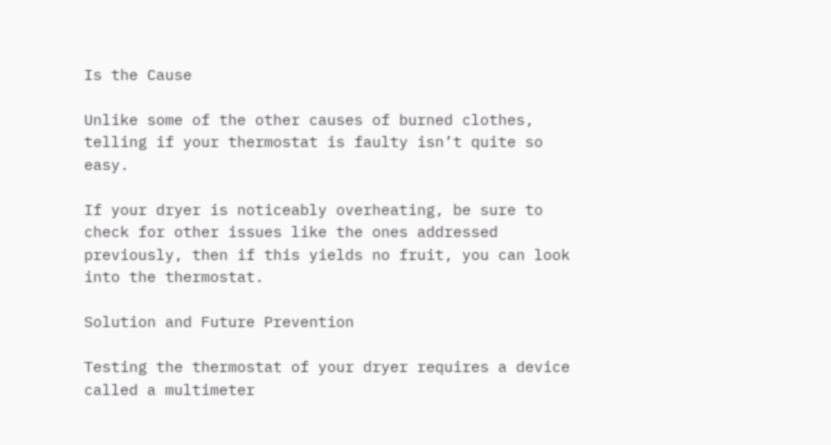Is the Cause

Unlike some of the other causes of burned clothes, telling if your thermostat is faulty isn’t quite so easy.

If your dryer is noticeably overheating, be sure to check for other issues like the ones addressed previously, then if this yields no fruit, you can look into the thermostat.

Solution and Future Prevention

Testing the thermostat of your dryer requires a device called a multimeter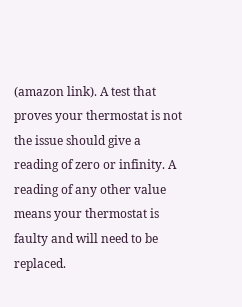(amazon link). A test that proves your thermostat is not the issue should give a reading of zero or infinity. A reading of any other value means your thermostat is faulty and will need to be replaced.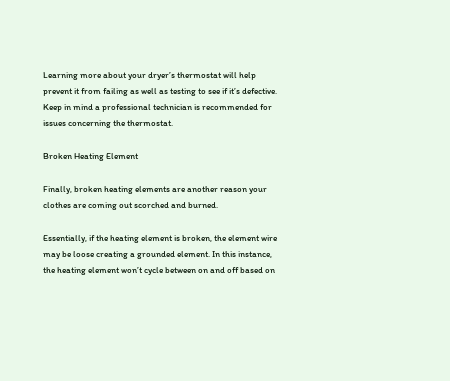Learning more about your dryer’s thermostat will help prevent it from failing as well as testing to see if it’s defective. Keep in mind a professional technician is recommended for issues concerning the thermostat.

Broken Heating Element

Finally, broken heating elements are another reason your clothes are coming out scorched and burned.

Essentially, if the heating element is broken, the element wire may be loose creating a grounded element. In this instance, the heating element won’t cycle between on and off based on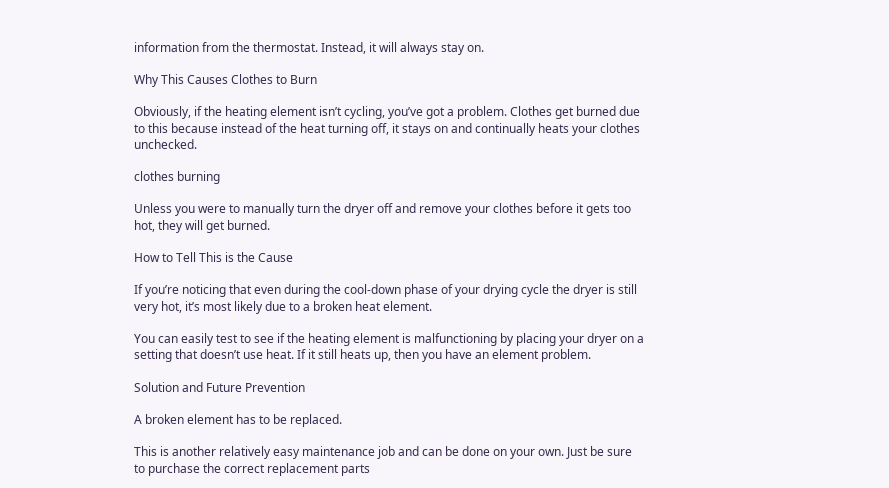information from the thermostat. Instead, it will always stay on.

Why This Causes Clothes to Burn

Obviously, if the heating element isn’t cycling, you’ve got a problem. Clothes get burned due to this because instead of the heat turning off, it stays on and continually heats your clothes unchecked.

clothes burning

Unless you were to manually turn the dryer off and remove your clothes before it gets too hot, they will get burned.

How to Tell This is the Cause

If you’re noticing that even during the cool-down phase of your drying cycle the dryer is still very hot, it’s most likely due to a broken heat element.

You can easily test to see if the heating element is malfunctioning by placing your dryer on a setting that doesn’t use heat. If it still heats up, then you have an element problem.

Solution and Future Prevention

A broken element has to be replaced.

This is another relatively easy maintenance job and can be done on your own. Just be sure to purchase the correct replacement parts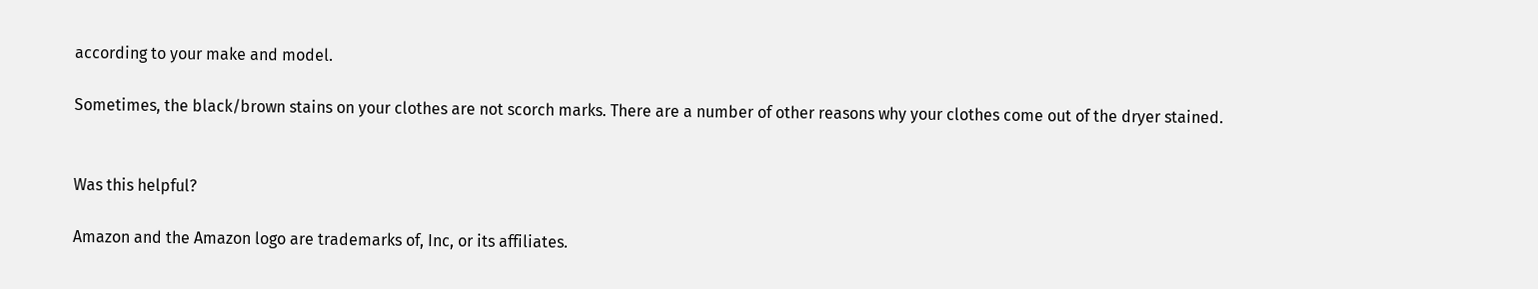according to your make and model.

Sometimes, the black/brown stains on your clothes are not scorch marks. There are a number of other reasons why your clothes come out of the dryer stained.


Was this helpful?

Amazon and the Amazon logo are trademarks of, Inc, or its affiliates.